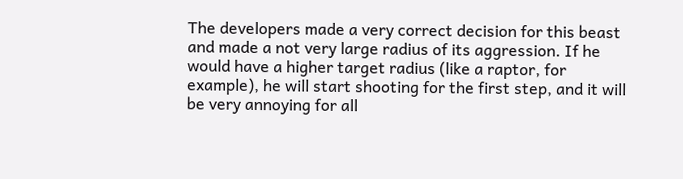The developers made a very correct decision for this beast and made a not very large radius of its aggression. If he would have a higher target radius (like a raptor, for example), he will start shooting for the first step, and it will be very annoying for all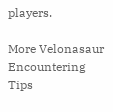players.

More Velonasaur Encountering Tips